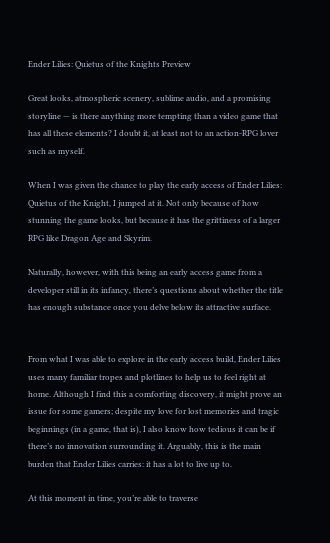Ender Lilies: Quietus of the Knights Preview

Great looks, atmospheric scenery, sublime audio, and a promising storyline — is there anything more tempting than a video game that has all these elements? I doubt it, at least not to an action-RPG lover such as myself.

When I was given the chance to play the early access of Ender Lilies: Quietus of the Knight, I jumped at it. Not only because of how stunning the game looks, but because it has the grittiness of a larger RPG like Dragon Age and Skyrim.

Naturally, however, with this being an early access game from a developer still in its infancy, there’s questions about whether the title has enough substance once you delve below its attractive surface.


From what I was able to explore in the early access build, Ender Lilies uses many familiar tropes and plotlines to help us to feel right at home. Although I find this a comforting discovery, it might prove an issue for some gamers; despite my love for lost memories and tragic beginnings (in a game, that is), I also know how tedious it can be if there’s no innovation surrounding it. Arguably, this is the main burden that Ender Lilies carries: it has a lot to live up to.

At this moment in time, you’re able to traverse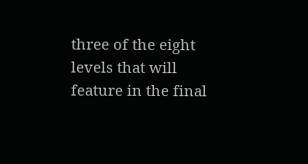three of the eight levels that will feature in the final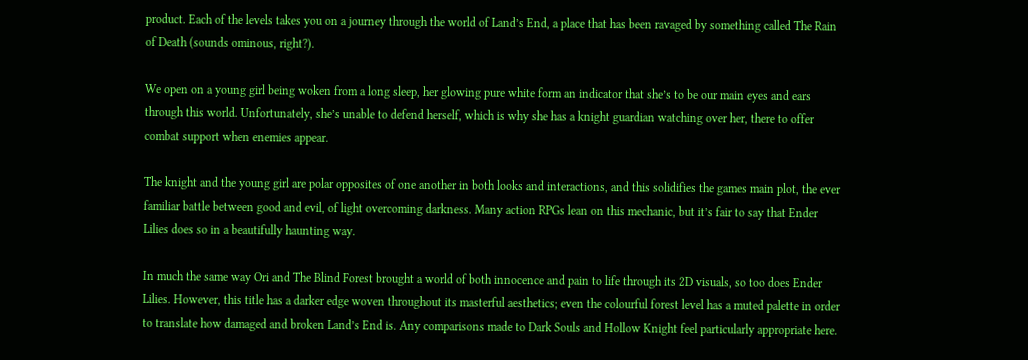product. Each of the levels takes you on a journey through the world of Land’s End, a place that has been ravaged by something called The Rain of Death (sounds ominous, right?).

We open on a young girl being woken from a long sleep, her glowing pure white form an indicator that she’s to be our main eyes and ears through this world. Unfortunately, she’s unable to defend herself, which is why she has a knight guardian watching over her, there to offer combat support when enemies appear.

The knight and the young girl are polar opposites of one another in both looks and interactions, and this solidifies the games main plot, the ever familiar battle between good and evil, of light overcoming darkness. Many action RPGs lean on this mechanic, but it’s fair to say that Ender Lilies does so in a beautifully haunting way.

In much the same way Ori and The Blind Forest brought a world of both innocence and pain to life through its 2D visuals, so too does Ender Lilies. However, this title has a darker edge woven throughout its masterful aesthetics; even the colourful forest level has a muted palette in order to translate how damaged and broken Land’s End is. Any comparisons made to Dark Souls and Hollow Knight feel particularly appropriate here.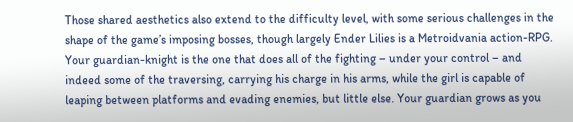Those shared aesthetics also extend to the difficulty level, with some serious challenges in the shape of the game’s imposing bosses, though largely Ender Lilies is a Metroidvania action-RPG. Your guardian-knight is the one that does all of the fighting – under your control – and indeed some of the traversing, carrying his charge in his arms, while the girl is capable of leaping between platforms and evading enemies, but little else. Your guardian grows as you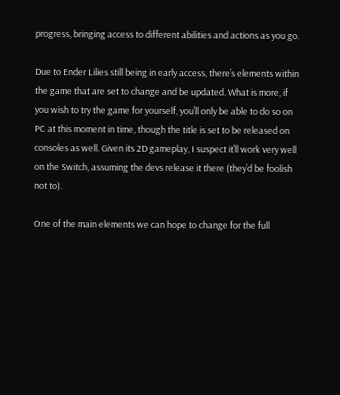progress, bringing access to different abilities and actions as you go.

Due to Ender Lilies still being in early access, there’s elements within the game that are set to change and be updated. What is more, if you wish to try the game for yourself, you’ll only be able to do so on PC at this moment in time, though the title is set to be released on consoles as well. Given its 2D gameplay, I suspect it’ll work very well on the Switch, assuming the devs release it there (they’d be foolish not to).

One of the main elements we can hope to change for the full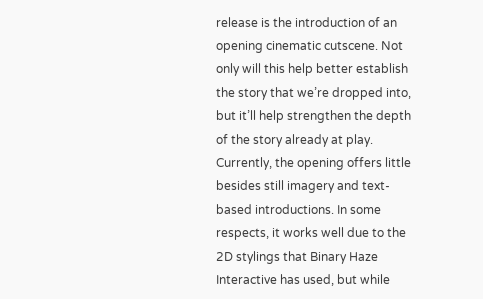release is the introduction of an opening cinematic cutscene. Not only will this help better establish the story that we’re dropped into, but it’ll help strengthen the depth of the story already at play. Currently, the opening offers little besides still imagery and text-based introductions. In some respects, it works well due to the 2D stylings that Binary Haze Interactive has used, but while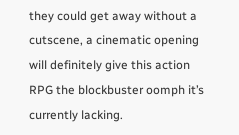they could get away without a cutscene, a cinematic opening will definitely give this action RPG the blockbuster oomph it’s currently lacking.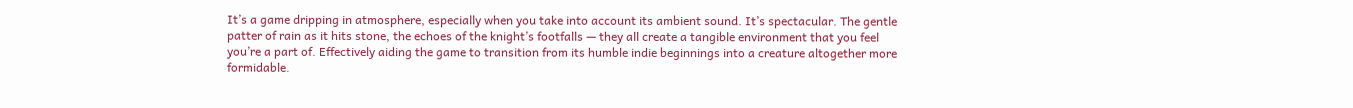It’s a game dripping in atmosphere, especially when you take into account its ambient sound. It’s spectacular. The gentle patter of rain as it hits stone, the echoes of the knight’s footfalls — they all create a tangible environment that you feel you’re a part of. Effectively aiding the game to transition from its humble indie beginnings into a creature altogether more formidable.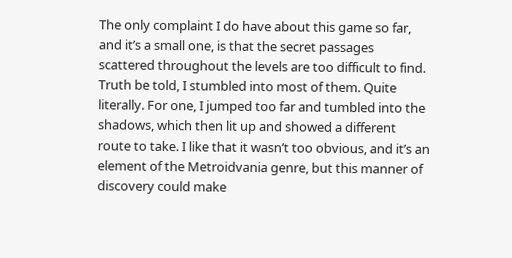The only complaint I do have about this game so far, and it’s a small one, is that the secret passages scattered throughout the levels are too difficult to find. Truth be told, I stumbled into most of them. Quite literally. For one, I jumped too far and tumbled into the shadows, which then lit up and showed a different route to take. I like that it wasn’t too obvious, and it’s an element of the Metroidvania genre, but this manner of discovery could make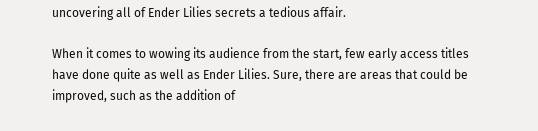uncovering all of Ender Lilies secrets a tedious affair.

When it comes to wowing its audience from the start, few early access titles have done quite as well as Ender Lilies. Sure, there are areas that could be improved, such as the addition of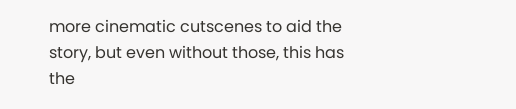more cinematic cutscenes to aid the story, but even without those, this has the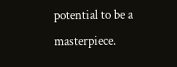potential to be a masterpiece.